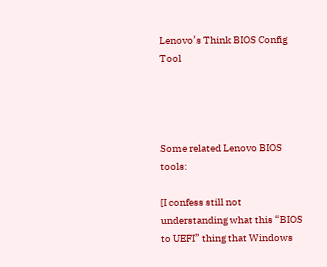Lenovo’s Think BIOS Config Tool




Some related Lenovo BIOS tools:

[I confess still not understanding what this “BIOS to UEFI” thing that Windows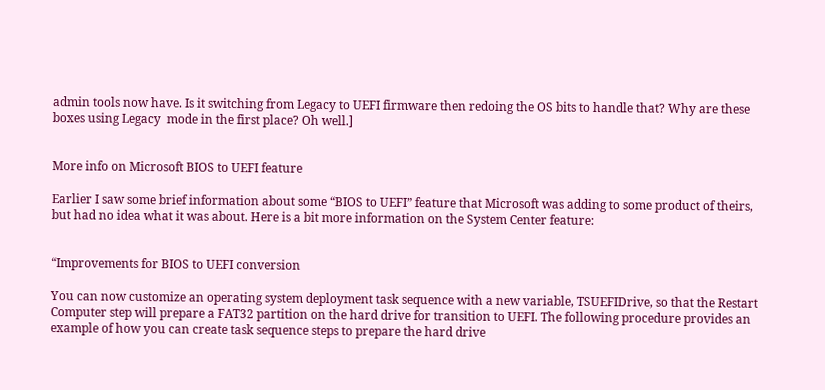admin tools now have. Is it switching from Legacy to UEFI firmware then redoing the OS bits to handle that? Why are these boxes using Legacy  mode in the first place? Oh well.]


More info on Microsoft BIOS to UEFI feature

Earlier I saw some brief information about some “BIOS to UEFI” feature that Microsoft was adding to some product of theirs, but had no idea what it was about. Here is a bit more information on the System Center feature:


“Improvements for BIOS to UEFI conversion

You can now customize an operating system deployment task sequence with a new variable, TSUEFIDrive, so that the Restart Computer step will prepare a FAT32 partition on the hard drive for transition to UEFI. The following procedure provides an example of how you can create task sequence steps to prepare the hard drive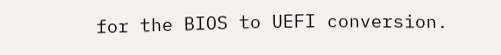for the BIOS to UEFI conversion.